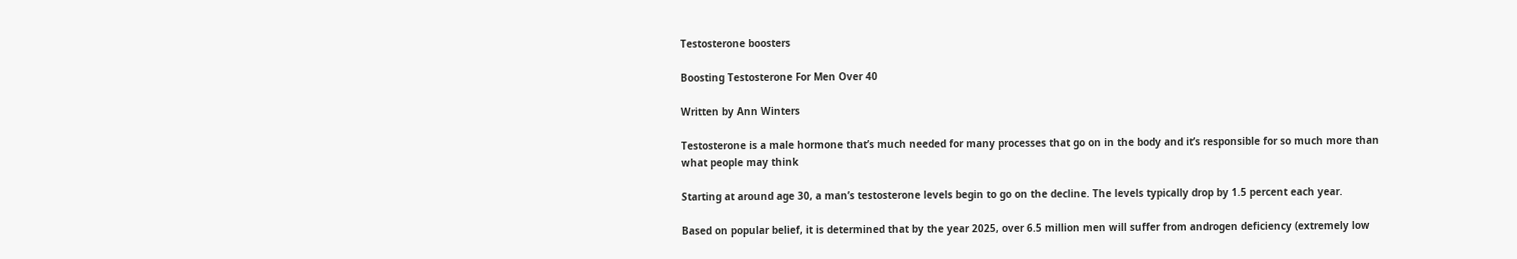Testosterone boosters

Boosting Testosterone For Men Over 40

Written by Ann Winters

Testosterone is a male hormone that’s much needed for many processes that go on in the body and it’s responsible for so much more than what people may think

Starting at around age 30, a man’s testosterone levels begin to go on the decline. The levels typically drop by 1.5 percent each year.

Based on popular belief, it is determined that by the year 2025, over 6.5 million men will suffer from androgen deficiency (extremely low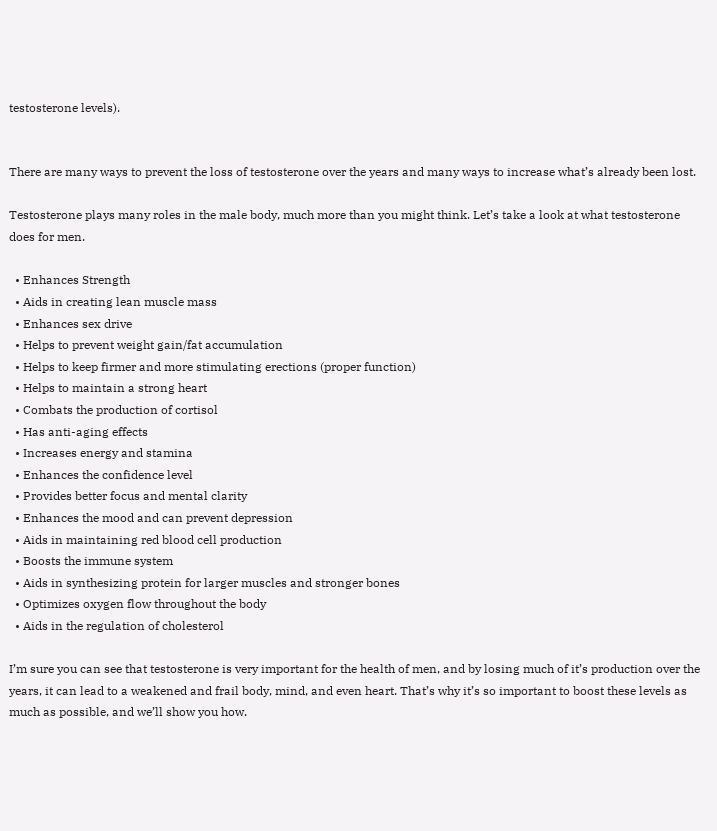testosterone levels).


There are many ways to prevent the loss of testosterone over the years and many ways to increase what’s already been lost.

Testosterone plays many roles in the male body, much more than you might think. Let’s take a look at what testosterone does for men.

  • Enhances Strength
  • Aids in creating lean muscle mass
  • Enhances sex drive
  • Helps to prevent weight gain/fat accumulation
  • Helps to keep firmer and more stimulating erections (proper function)
  • Helps to maintain a strong heart
  • Combats the production of cortisol
  • Has anti-aging effects
  • Increases energy and stamina
  • Enhances the confidence level
  • Provides better focus and mental clarity
  • Enhances the mood and can prevent depression
  • Aids in maintaining red blood cell production
  • Boosts the immune system
  • Aids in synthesizing protein for larger muscles and stronger bones
  • Optimizes oxygen flow throughout the body
  • Aids in the regulation of cholesterol

I’m sure you can see that testosterone is very important for the health of men, and by losing much of it’s production over the years, it can lead to a weakened and frail body, mind, and even heart. That’s why it’s so important to boost these levels as much as possible, and we’ll show you how.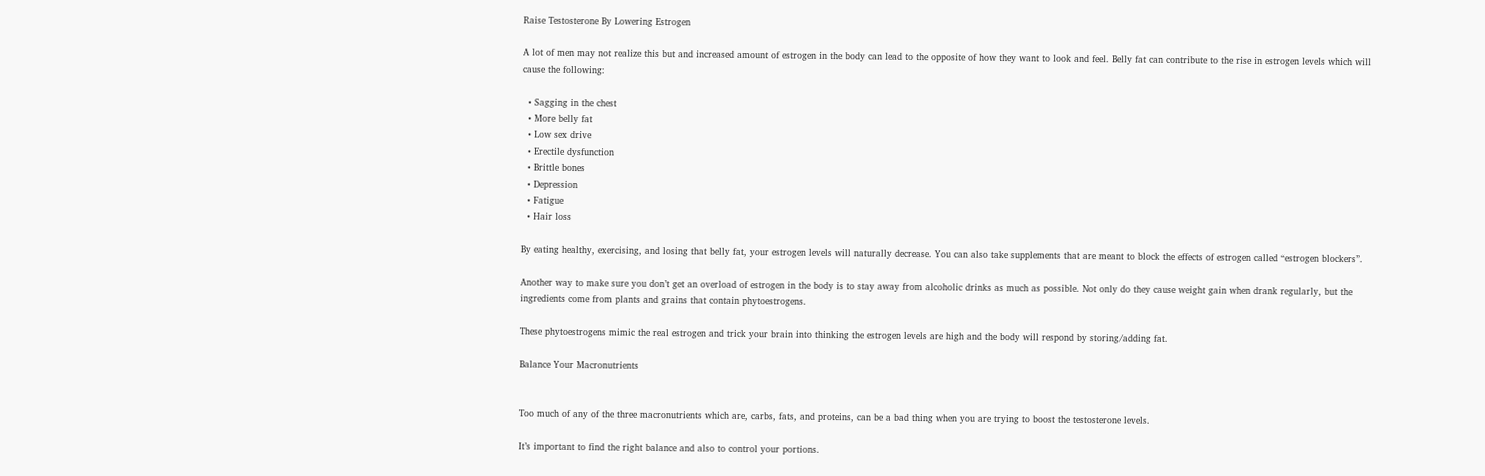Raise Testosterone By Lowering Estrogen

A lot of men may not realize this but and increased amount of estrogen in the body can lead to the opposite of how they want to look and feel. Belly fat can contribute to the rise in estrogen levels which will cause the following:

  • Sagging in the chest
  • More belly fat
  • Low sex drive
  • Erectile dysfunction
  • Brittle bones
  • Depression
  • Fatigue
  • Hair loss

By eating healthy, exercising, and losing that belly fat, your estrogen levels will naturally decrease. You can also take supplements that are meant to block the effects of estrogen called “estrogen blockers”.

Another way to make sure you don’t get an overload of estrogen in the body is to stay away from alcoholic drinks as much as possible. Not only do they cause weight gain when drank regularly, but the ingredients come from plants and grains that contain phytoestrogens.

These phytoestrogens mimic the real estrogen and trick your brain into thinking the estrogen levels are high and the body will respond by storing/adding fat.

Balance Your Macronutrients


Too much of any of the three macronutrients which are, carbs, fats, and proteins, can be a bad thing when you are trying to boost the testosterone levels.

It’s important to find the right balance and also to control your portions.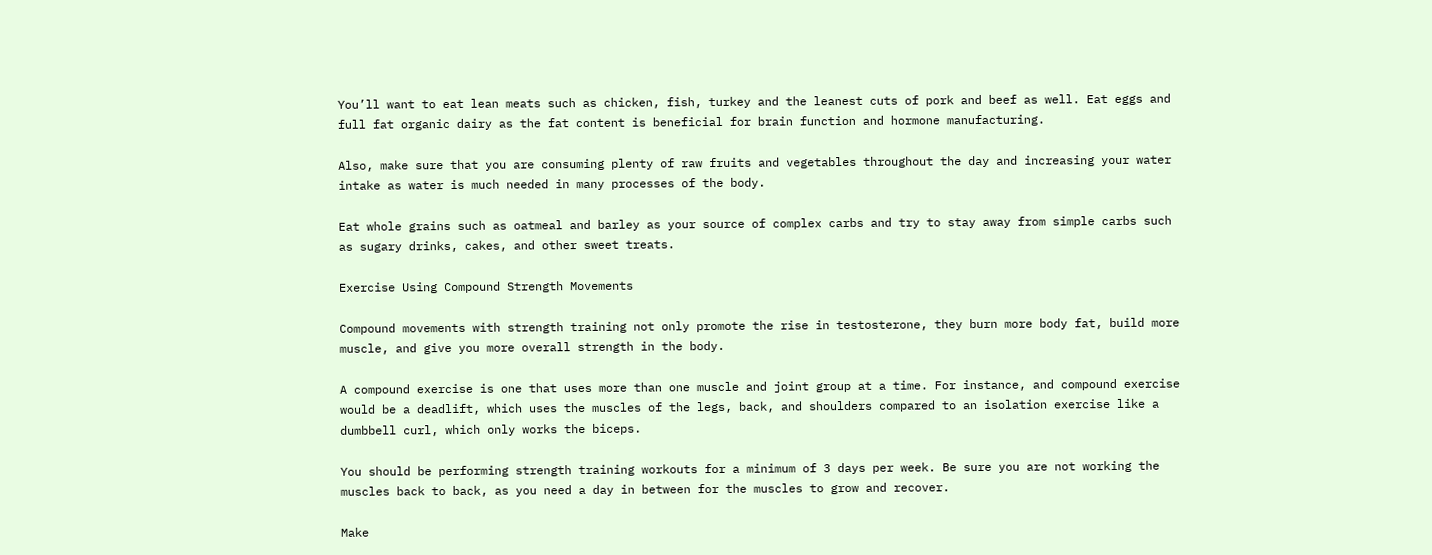You’ll want to eat lean meats such as chicken, fish, turkey and the leanest cuts of pork and beef as well. Eat eggs and full fat organic dairy as the fat content is beneficial for brain function and hormone manufacturing.

Also, make sure that you are consuming plenty of raw fruits and vegetables throughout the day and increasing your water intake as water is much needed in many processes of the body.

Eat whole grains such as oatmeal and barley as your source of complex carbs and try to stay away from simple carbs such as sugary drinks, cakes, and other sweet treats.

Exercise Using Compound Strength Movements

Compound movements with strength training not only promote the rise in testosterone, they burn more body fat, build more muscle, and give you more overall strength in the body.

A compound exercise is one that uses more than one muscle and joint group at a time. For instance, and compound exercise would be a deadlift, which uses the muscles of the legs, back, and shoulders compared to an isolation exercise like a dumbbell curl, which only works the biceps.

You should be performing strength training workouts for a minimum of 3 days per week. Be sure you are not working the muscles back to back, as you need a day in between for the muscles to grow and recover.

Make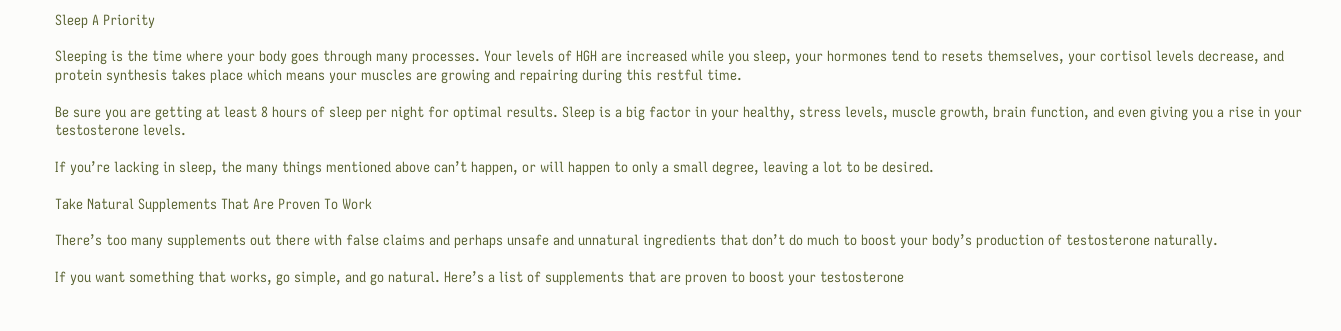Sleep A Priority

Sleeping is the time where your body goes through many processes. Your levels of HGH are increased while you sleep, your hormones tend to resets themselves, your cortisol levels decrease, and protein synthesis takes place which means your muscles are growing and repairing during this restful time.

Be sure you are getting at least 8 hours of sleep per night for optimal results. Sleep is a big factor in your healthy, stress levels, muscle growth, brain function, and even giving you a rise in your testosterone levels.

If you’re lacking in sleep, the many things mentioned above can’t happen, or will happen to only a small degree, leaving a lot to be desired.

Take Natural Supplements That Are Proven To Work

There’s too many supplements out there with false claims and perhaps unsafe and unnatural ingredients that don’t do much to boost your body’s production of testosterone naturally.

If you want something that works, go simple, and go natural. Here’s a list of supplements that are proven to boost your testosterone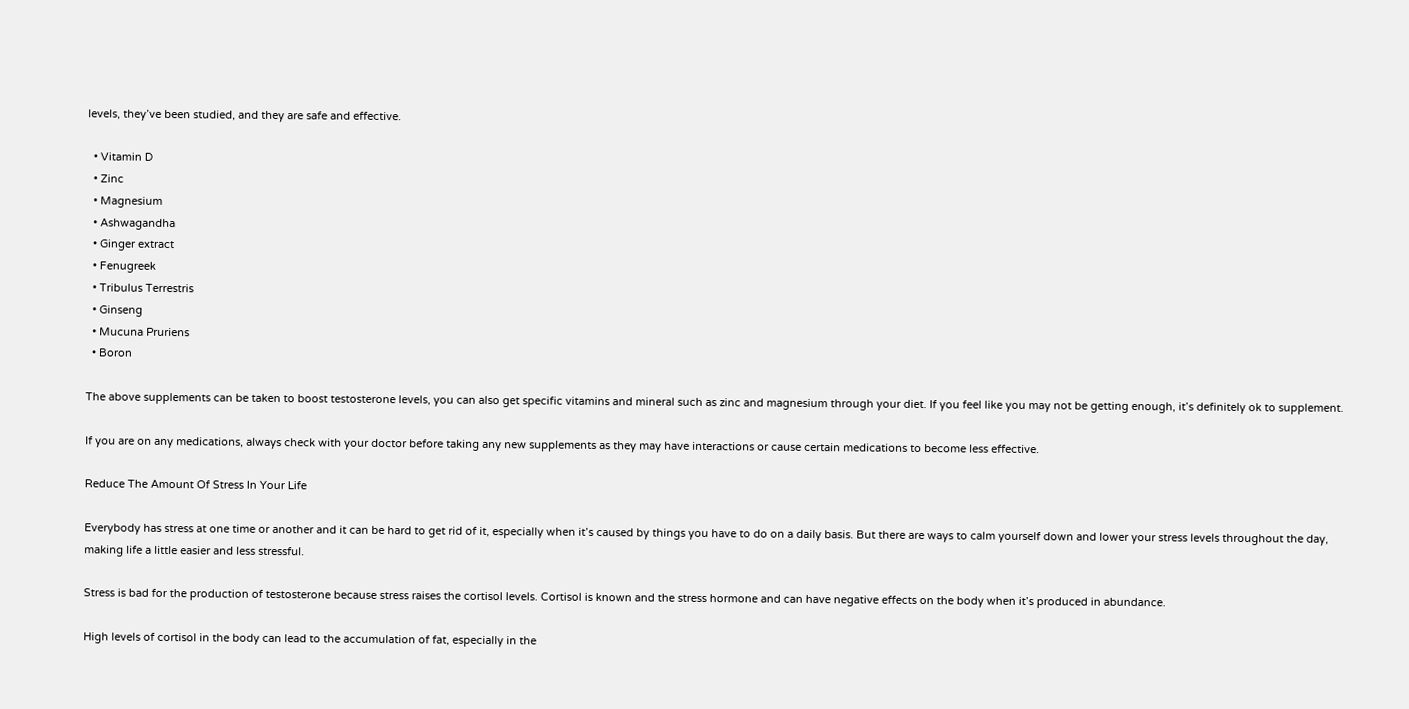levels, they’ve been studied, and they are safe and effective.

  • Vitamin D
  • Zinc
  • Magnesium
  • Ashwagandha
  • Ginger extract
  • Fenugreek
  • Tribulus Terrestris
  • Ginseng
  • Mucuna Pruriens
  • Boron

The above supplements can be taken to boost testosterone levels, you can also get specific vitamins and mineral such as zinc and magnesium through your diet. If you feel like you may not be getting enough, it’s definitely ok to supplement.

If you are on any medications, always check with your doctor before taking any new supplements as they may have interactions or cause certain medications to become less effective.

Reduce The Amount Of Stress In Your Life

Everybody has stress at one time or another and it can be hard to get rid of it, especially when it’s caused by things you have to do on a daily basis. But there are ways to calm yourself down and lower your stress levels throughout the day, making life a little easier and less stressful.

Stress is bad for the production of testosterone because stress raises the cortisol levels. Cortisol is known and the stress hormone and can have negative effects on the body when it’s produced in abundance.

High levels of cortisol in the body can lead to the accumulation of fat, especially in the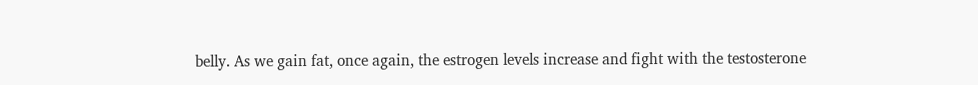belly. As we gain fat, once again, the estrogen levels increase and fight with the testosterone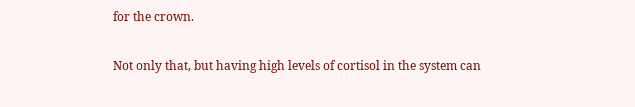for the crown.

Not only that, but having high levels of cortisol in the system can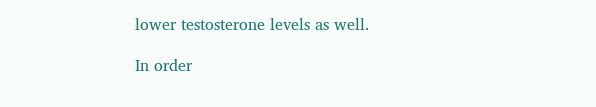lower testosterone levels as well.

In order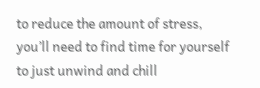to reduce the amount of stress, you’ll need to find time for yourself to just unwind and chill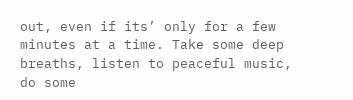out, even if its’ only for a few minutes at a time. Take some deep breaths, listen to peaceful music, do some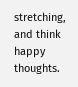stretching, and think happy thoughts.